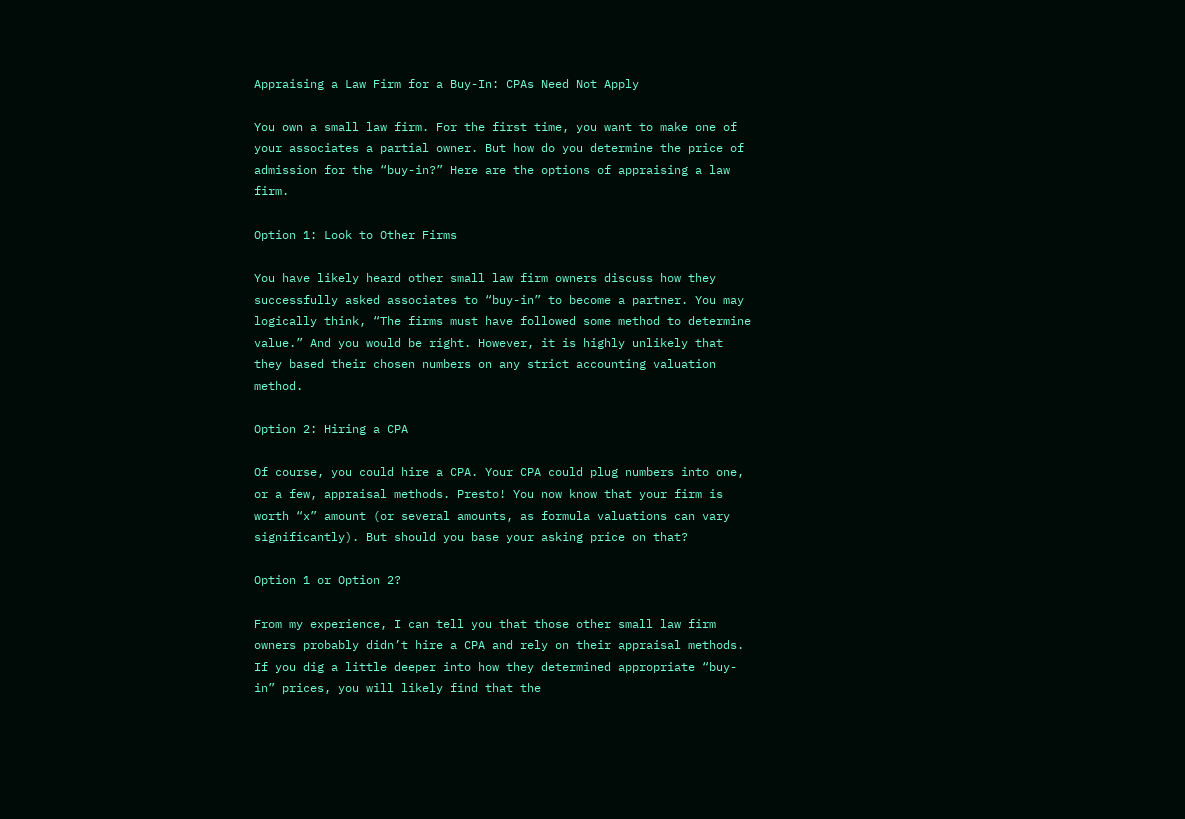Appraising a Law Firm for a Buy-In: CPAs Need Not Apply

You own a small law firm. For the first time, you want to make one of your associates a partial owner. But how do you determine the price of admission for the “buy-in?” Here are the options of appraising a law firm.

Option 1: Look to Other Firms

You have likely heard other small law firm owners discuss how they successfully asked associates to “buy-in” to become a partner. You may logically think, “The firms must have followed some method to determine value.” And you would be right. However, it is highly unlikely that they based their chosen numbers on any strict accounting valuation method.

Option 2: Hiring a CPA

Of course, you could hire a CPA. Your CPA could plug numbers into one, or a few, appraisal methods. Presto! You now know that your firm is worth “x” amount (or several amounts, as formula valuations can vary significantly). But should you base your asking price on that?

Option 1 or Option 2?

From my experience, I can tell you that those other small law firm owners probably didn’t hire a CPA and rely on their appraisal methods. If you dig a little deeper into how they determined appropriate “buy-in” prices, you will likely find that the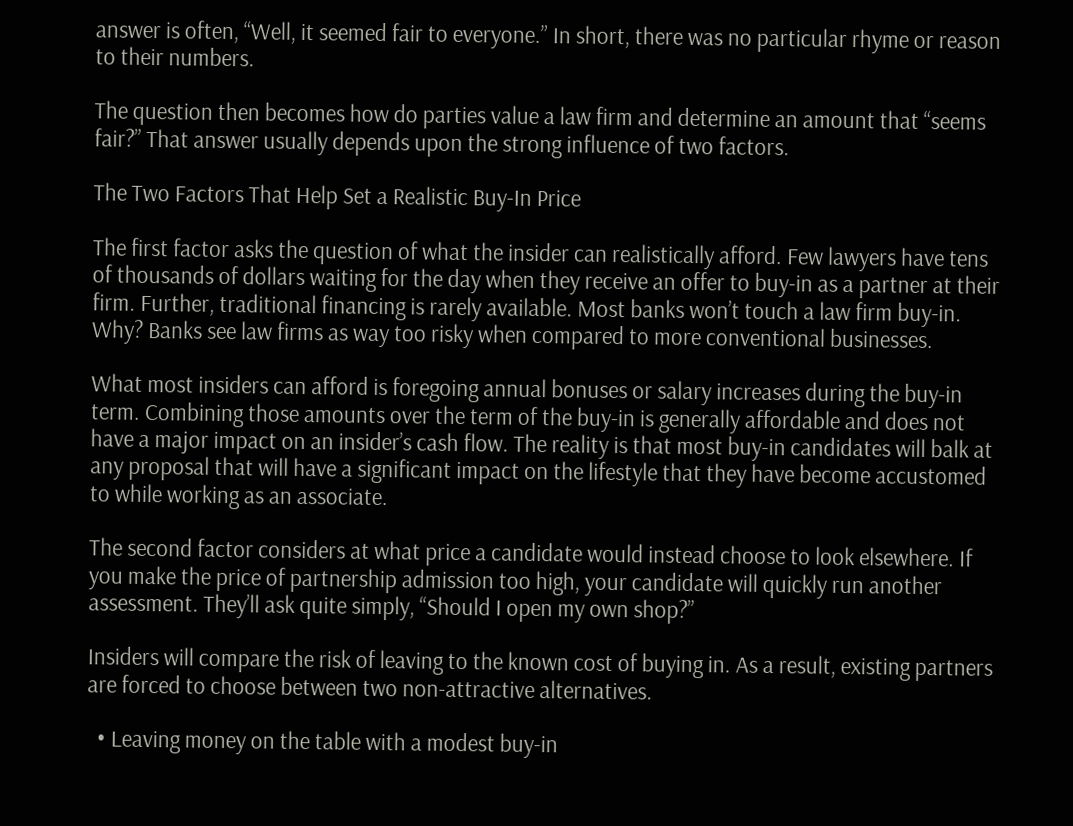answer is often, “Well, it seemed fair to everyone.” In short, there was no particular rhyme or reason to their numbers.

The question then becomes how do parties value a law firm and determine an amount that “seems fair?” That answer usually depends upon the strong influence of two factors.

The Two Factors That Help Set a Realistic Buy-In Price

The first factor asks the question of what the insider can realistically afford. Few lawyers have tens of thousands of dollars waiting for the day when they receive an offer to buy-in as a partner at their firm. Further, traditional financing is rarely available. Most banks won’t touch a law firm buy-in. Why? Banks see law firms as way too risky when compared to more conventional businesses.

What most insiders can afford is foregoing annual bonuses or salary increases during the buy-in term. Combining those amounts over the term of the buy-in is generally affordable and does not have a major impact on an insider’s cash flow. The reality is that most buy-in candidates will balk at any proposal that will have a significant impact on the lifestyle that they have become accustomed to while working as an associate.

The second factor considers at what price a candidate would instead choose to look elsewhere. If you make the price of partnership admission too high, your candidate will quickly run another assessment. They’ll ask quite simply, “Should I open my own shop?”

Insiders will compare the risk of leaving to the known cost of buying in. As a result, existing partners are forced to choose between two non-attractive alternatives.

  • Leaving money on the table with a modest buy-in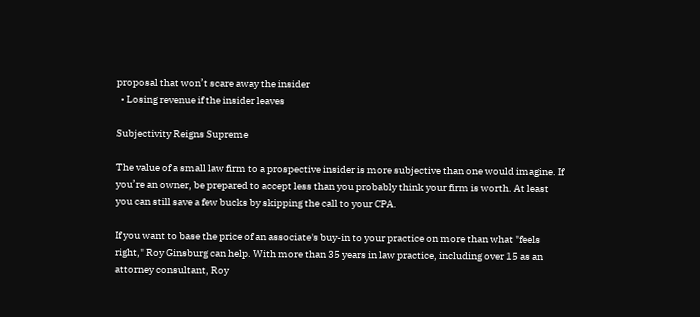proposal that won’t scare away the insider
  • Losing revenue if the insider leaves

Subjectivity Reigns Supreme

The value of a small law firm to a prospective insider is more subjective than one would imagine. If you’re an owner, be prepared to accept less than you probably think your firm is worth. At least you can still save a few bucks by skipping the call to your CPA.

If you want to base the price of an associate's buy-in to your practice on more than what "feels right," Roy Ginsburg can help. With more than 35 years in law practice, including over 15 as an attorney consultant, Roy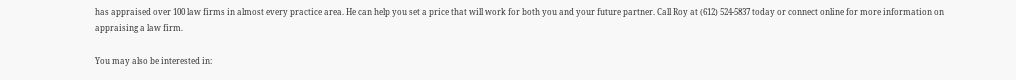has appraised over 100 law firms in almost every practice area. He can help you set a price that will work for both you and your future partner. Call Roy at (612) 524-5837 today or connect online for more information on appraising a law firm.

You may also be interested in: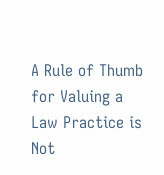A Rule of Thumb for Valuing a Law Practice is Not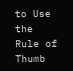to Use the Rule of Thumb